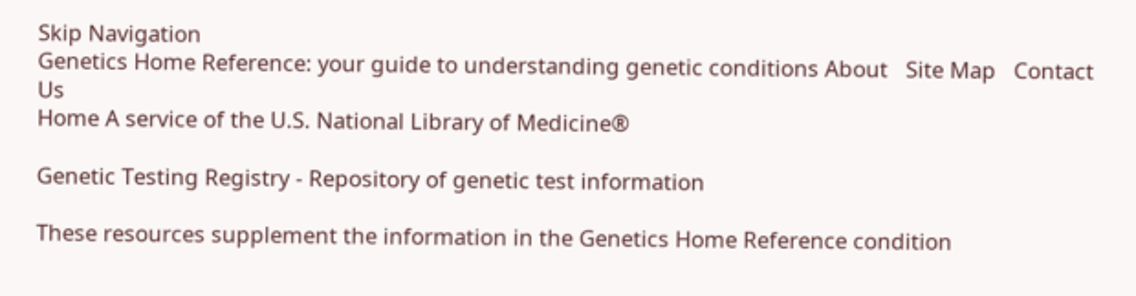Skip Navigation
Genetics Home Reference: your guide to understanding genetic conditions About   Site Map   Contact Us
Home A service of the U.S. National Library of Medicine®

Genetic Testing Registry - Repository of genetic test information

These resources supplement the information in the Genetics Home Reference condition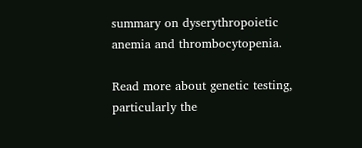summary on dyserythropoietic anemia and thrombocytopenia.

Read more about genetic testing, particularly the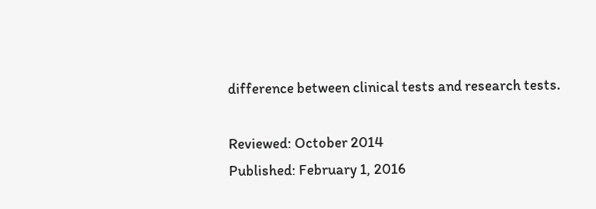difference between clinical tests and research tests.

Reviewed: October 2014
Published: February 1, 2016